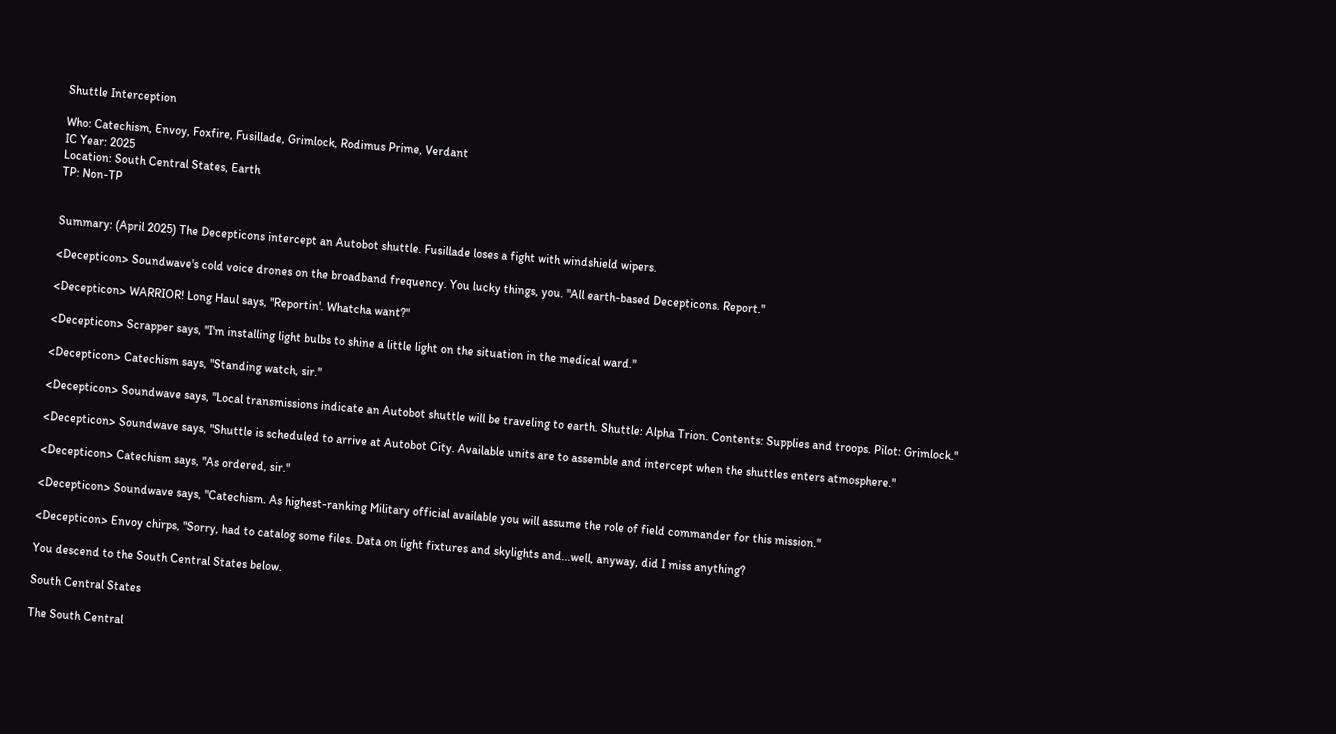Shuttle Interception

Who: Catechism, Envoy, Foxfire, Fusillade, Grimlock, Rodimus Prime, Verdant
IC Year: 2025
Location: South Central States, Earth
TP: Non-TP


Summary: (April 2025) The Decepticons intercept an Autobot shuttle. Fusillade loses a fight with windshield wipers.

<Decepticon> Soundwave's cold voice drones on the broadband frequency. You lucky things, you. "All earth-based Decepticons. Report."

<Decepticon> WARRIOR! Long Haul says, "Reportin'. Whatcha want?"

<Decepticon> Scrapper says, "I'm installing light bulbs to shine a little light on the situation in the medical ward."

<Decepticon> Catechism says, "Standing watch, sir."

<Decepticon> Soundwave says, "Local transmissions indicate an Autobot shuttle will be traveling to earth. Shuttle: Alpha Trion. Contents: Supplies and troops. Pilot: Grimlock."

<Decepticon> Soundwave says, "Shuttle is scheduled to arrive at Autobot City. Available units are to assemble and intercept when the shuttles enters atmosphere."

<Decepticon> Catechism says, "As ordered, sir."

<Decepticon> Soundwave says, "Catechism. As highest-ranking Military official available you will assume the role of field commander for this mission."

<Decepticon> Envoy chirps, "Sorry, had to catalog some files. Data on light fixtures and skylights and...well, anyway, did I miss anything?

You descend to the South Central States below.

South Central States

The South Central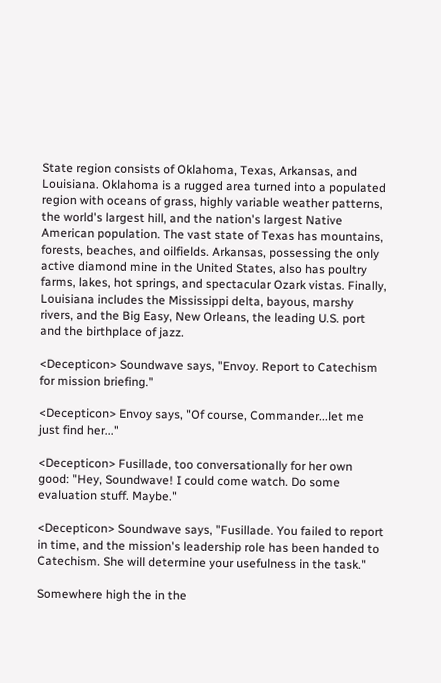State region consists of Oklahoma, Texas, Arkansas, and Louisiana. Oklahoma is a rugged area turned into a populated region with oceans of grass, highly variable weather patterns, the world's largest hill, and the nation's largest Native American population. The vast state of Texas has mountains, forests, beaches, and oilfields. Arkansas, possessing the only active diamond mine in the United States, also has poultry farms, lakes, hot springs, and spectacular Ozark vistas. Finally, Louisiana includes the Mississippi delta, bayous, marshy rivers, and the Big Easy, New Orleans, the leading U.S. port and the birthplace of jazz.

<Decepticon> Soundwave says, "Envoy. Report to Catechism for mission briefing."

<Decepticon> Envoy says, "Of course, Commander...let me just find her..."

<Decepticon> Fusillade, too conversationally for her own good: "Hey, Soundwave! I could come watch. Do some evaluation stuff. Maybe."

<Decepticon> Soundwave says, "Fusillade. You failed to report in time, and the mission's leadership role has been handed to Catechism. She will determine your usefulness in the task."

Somewhere high the in the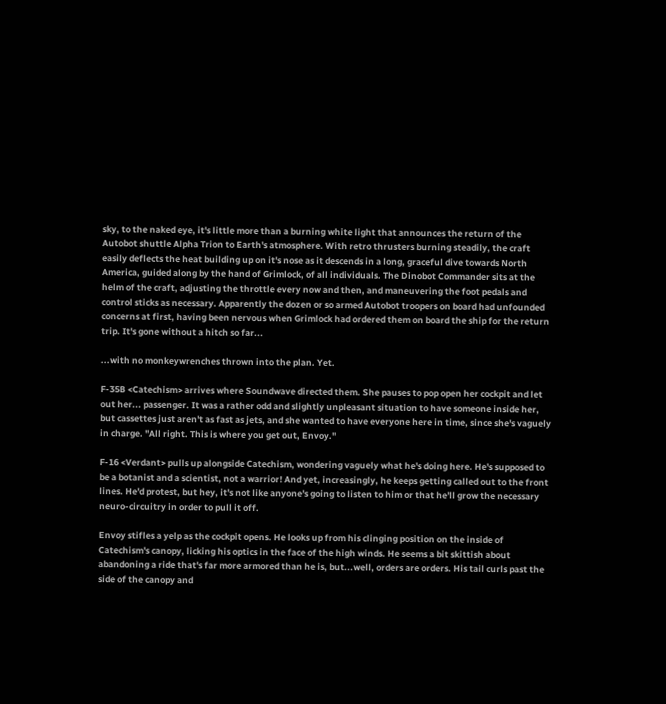sky, to the naked eye, it's little more than a burning white light that announces the return of the Autobot shuttle Alpha Trion to Earth's atmosphere. With retro thrusters burning steadily, the craft easily deflects the heat building up on it's nose as it descends in a long, graceful dive towards North America, guided along by the hand of Grimlock, of all individuals. The Dinobot Commander sits at the helm of the craft, adjusting the throttle every now and then, and maneuvering the foot pedals and control sticks as necessary. Apparently the dozen or so armed Autobot troopers on board had unfounded concerns at first, having been nervous when Grimlock had ordered them on board the ship for the return trip. It's gone without a hitch so far...

...with no monkeywrenches thrown into the plan. Yet.

F-35B <Catechism> arrives where Soundwave directed them. She pauses to pop open her cockpit and let out her... passenger. It was a rather odd and slightly unpleasant situation to have someone inside her, but cassettes just aren't as fast as jets, and she wanted to have everyone here in time, since she's vaguely in charge. "All right. This is where you get out, Envoy."

F-16 <Verdant> pulls up alongside Catechism, wondering vaguely what he's doing here. He's supposed to be a botanist and a scientist, not a warrior! And yet, increasingly, he keeps getting called out to the front lines. He'd protest, but hey, it's not like anyone's going to listen to him or that he'll grow the necessary neuro-circuitry in order to pull it off.

Envoy stifles a yelp as the cockpit opens. He looks up from his clinging position on the inside of Catechism's canopy, licking his optics in the face of the high winds. He seems a bit skittish about abandoning a ride that's far more armored than he is, but...well, orders are orders. His tail curls past the side of the canopy and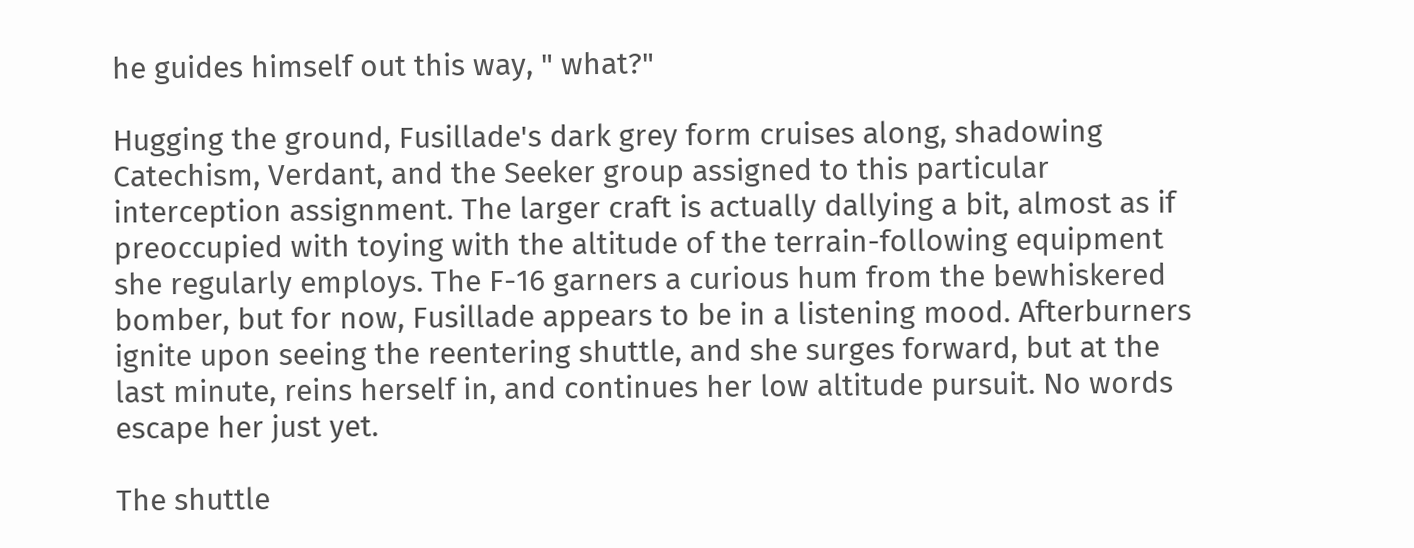he guides himself out this way, " what?"

Hugging the ground, Fusillade's dark grey form cruises along, shadowing Catechism, Verdant, and the Seeker group assigned to this particular interception assignment. The larger craft is actually dallying a bit, almost as if preoccupied with toying with the altitude of the terrain-following equipment she regularly employs. The F-16 garners a curious hum from the bewhiskered bomber, but for now, Fusillade appears to be in a listening mood. Afterburners ignite upon seeing the reentering shuttle, and she surges forward, but at the last minute, reins herself in, and continues her low altitude pursuit. No words escape her just yet.

The shuttle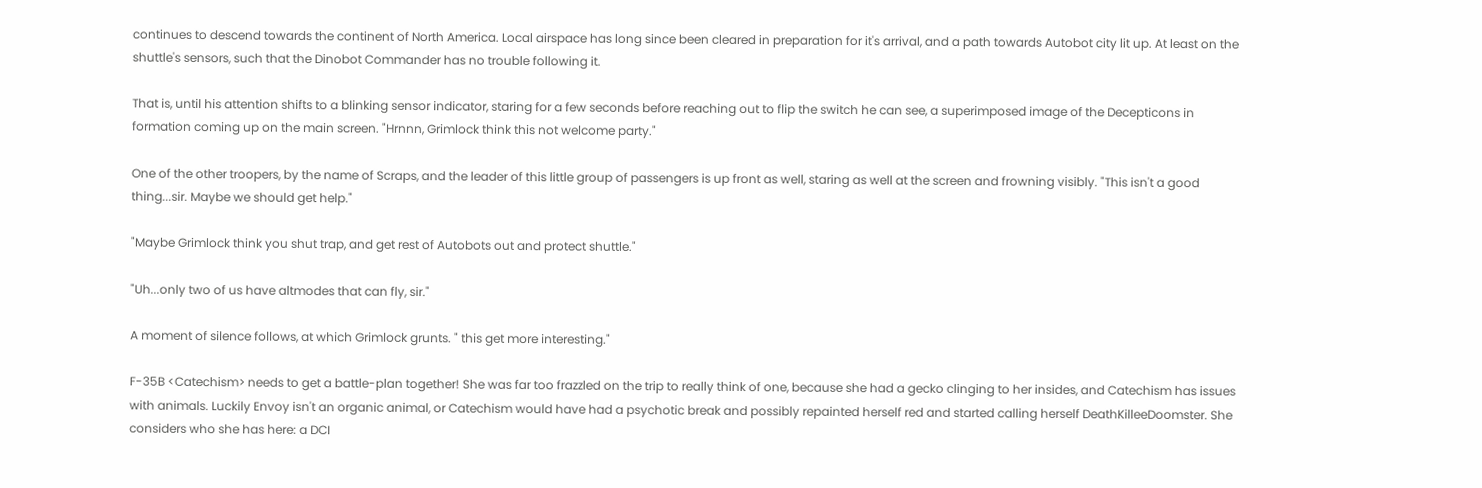continues to descend towards the continent of North America. Local airspace has long since been cleared in preparation for it's arrival, and a path towards Autobot city lit up. At least on the shuttle's sensors, such that the Dinobot Commander has no trouble following it.

That is, until his attention shifts to a blinking sensor indicator, staring for a few seconds before reaching out to flip the switch he can see, a superimposed image of the Decepticons in formation coming up on the main screen. "Hrnnn, Grimlock think this not welcome party."

One of the other troopers, by the name of Scraps, and the leader of this little group of passengers is up front as well, staring as well at the screen and frowning visibly. "This isn't a good thing...sir. Maybe we should get help."

"Maybe Grimlock think you shut trap, and get rest of Autobots out and protect shuttle."

"Uh...only two of us have altmodes that can fly, sir."

A moment of silence follows, at which Grimlock grunts. " this get more interesting."

F-35B <Catechism> needs to get a battle-plan together! She was far too frazzled on the trip to really think of one, because she had a gecko clinging to her insides, and Catechism has issues with animals. Luckily Envoy isn't an organic animal, or Catechism would have had a psychotic break and possibly repainted herself red and started calling herself DeathKilleeDoomster. She considers who she has here: a DCI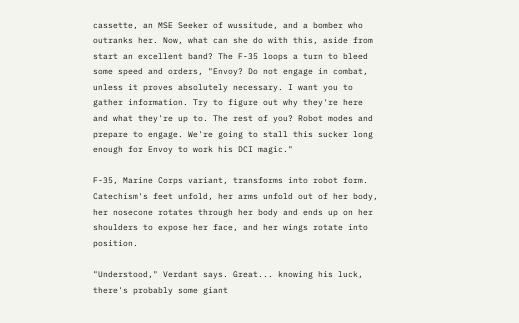cassette, an MSE Seeker of wussitude, and a bomber who outranks her. Now, what can she do with this, aside from start an excellent band? The F-35 loops a turn to bleed some speed and orders, "Envoy? Do not engage in combat, unless it proves absolutely necessary. I want you to gather information. Try to figure out why they're here and what they're up to. The rest of you? Robot modes and prepare to engage. We're going to stall this sucker long enough for Envoy to work his DCI magic."

F-35, Marine Corps variant, transforms into robot form. Catechism's feet unfold, her arms unfold out of her body, her nosecone rotates through her body and ends up on her shoulders to expose her face, and her wings rotate into position.

"Understood," Verdant says. Great... knowing his luck, there's probably some giant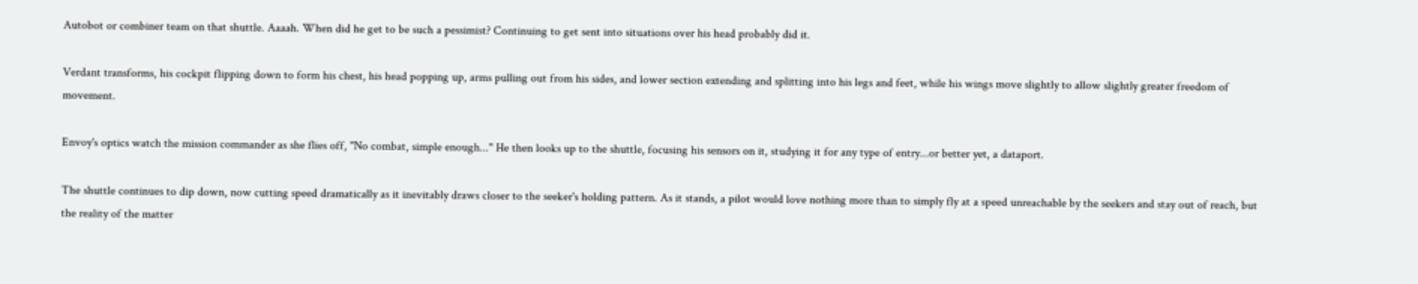Autobot or combiner team on that shuttle. Aaaah. When did he get to be such a pessimist? Continuing to get sent into situations over his head probably did it.

Verdant transforms, his cockpit flipping down to form his chest, his head popping up, arms pulling out from his sides, and lower section extending and splitting into his legs and feet, while his wings move slightly to allow slightly greater freedom of movement.

Envoy's optics watch the mission commander as she flies off, "No combat, simple enough..." He then looks up to the shuttle, focusing his sensors on it, studying it for any type of entry...or better yet, a dataport.

The shuttle continues to dip down, now cutting speed dramatically as it inevitably draws closer to the seeker's holding pattern. As it stands, a pilot would love nothing more than to simply fly at a speed unreachable by the seekers and stay out of reach, but the reality of the matter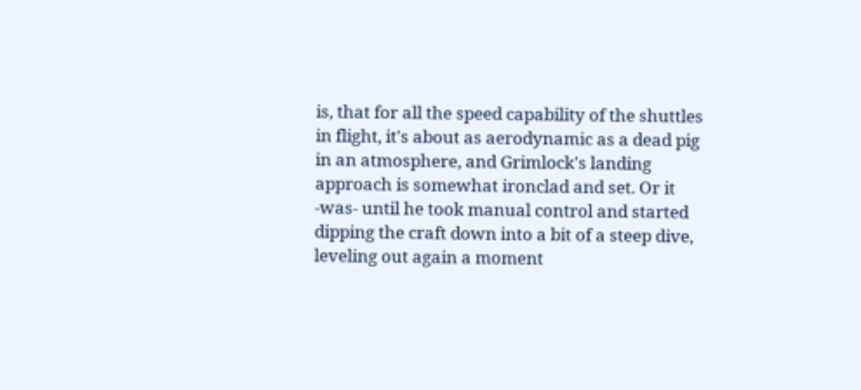is, that for all the speed capability of the shuttles in flight, it's about as aerodynamic as a dead pig in an atmosphere, and Grimlock's landing approach is somewhat ironclad and set. Or it -was- until he took manual control and started dipping the craft down into a bit of a steep dive, leveling out again a moment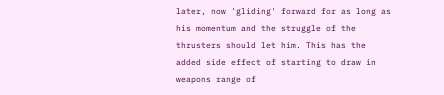later, now 'gliding' forward for as long as his momentum and the struggle of the thrusters should let him. This has the added side effect of starting to draw in weapons range of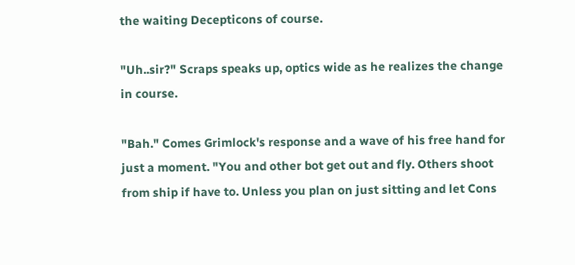the waiting Decepticons of course.

"Uh..sir?" Scraps speaks up, optics wide as he realizes the change in course.

"Bah." Comes Grimlock's response and a wave of his free hand for just a moment. "You and other bot get out and fly. Others shoot from ship if have to. Unless you plan on just sitting and let Cons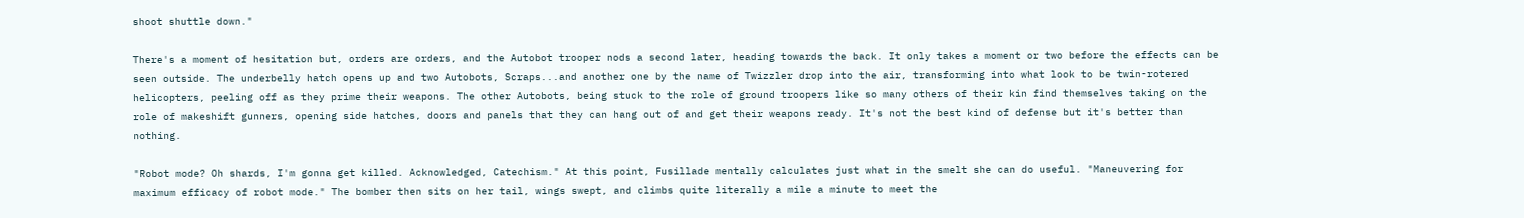shoot shuttle down."

There's a moment of hesitation but, orders are orders, and the Autobot trooper nods a second later, heading towards the back. It only takes a moment or two before the effects can be seen outside. The underbelly hatch opens up and two Autobots, Scraps...and another one by the name of Twizzler drop into the air, transforming into what look to be twin-rotered helicopters, peeling off as they prime their weapons. The other Autobots, being stuck to the role of ground troopers like so many others of their kin find themselves taking on the role of makeshift gunners, opening side hatches, doors and panels that they can hang out of and get their weapons ready. It's not the best kind of defense but it's better than nothing.

"Robot mode? Oh shards, I'm gonna get killed. Acknowledged, Catechism." At this point, Fusillade mentally calculates just what in the smelt she can do useful. "Maneuvering for maximum efficacy of robot mode." The bomber then sits on her tail, wings swept, and climbs quite literally a mile a minute to meet the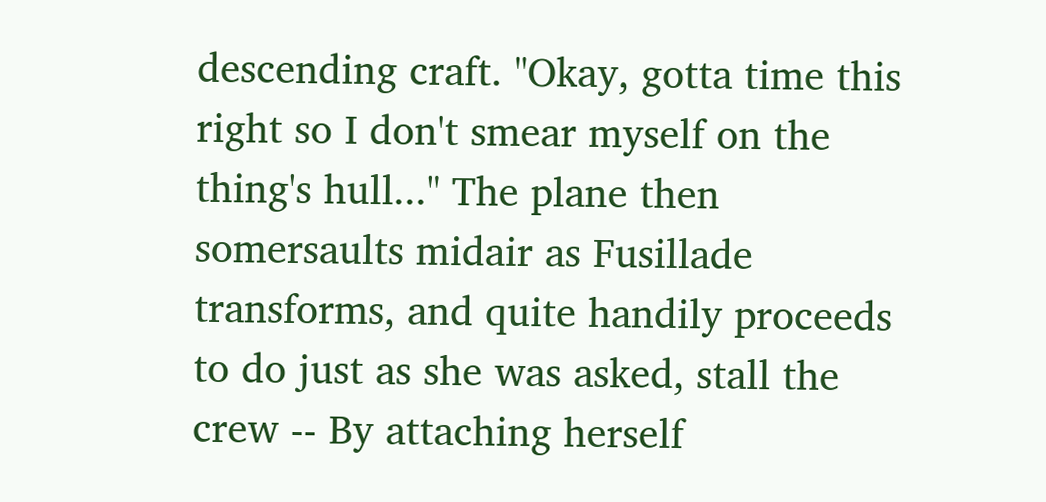descending craft. "Okay, gotta time this right so I don't smear myself on the thing's hull..." The plane then somersaults midair as Fusillade transforms, and quite handily proceeds to do just as she was asked, stall the crew -- By attaching herself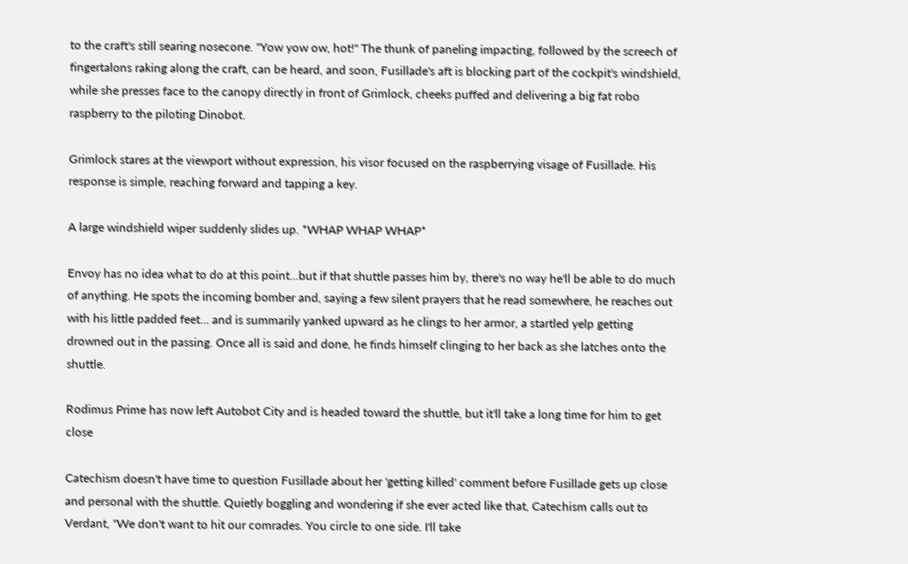to the craft's still searing nosecone. "Yow yow ow, hot!" The thunk of paneling impacting, followed by the screech of fingertalons raking along the craft, can be heard, and soon, Fusillade's aft is blocking part of the cockpit's windshield, while she presses face to the canopy directly in front of Grimlock, cheeks puffed and delivering a big fat robo raspberry to the piloting Dinobot.

Grimlock stares at the viewport without expression, his visor focused on the raspberrying visage of Fusillade. His response is simple, reaching forward and tapping a key.

A large windshield wiper suddenly slides up. *WHAP WHAP WHAP*

Envoy has no idea what to do at this point...but if that shuttle passes him by, there's no way he'll be able to do much of anything. He spots the incoming bomber and, saying a few silent prayers that he read somewhere, he reaches out with his little padded feet... and is summarily yanked upward as he clings to her armor, a startled yelp getting drowned out in the passing. Once all is said and done, he finds himself clinging to her back as she latches onto the shuttle.

Rodimus Prime has now left Autobot City and is headed toward the shuttle, but it'll take a long time for him to get close

Catechism doesn't have time to question Fusillade about her 'getting killed' comment before Fusillade gets up close and personal with the shuttle. Quietly boggling and wondering if she ever acted like that, Catechism calls out to Verdant, "We don't want to hit our comrades. You circle to one side. I'll take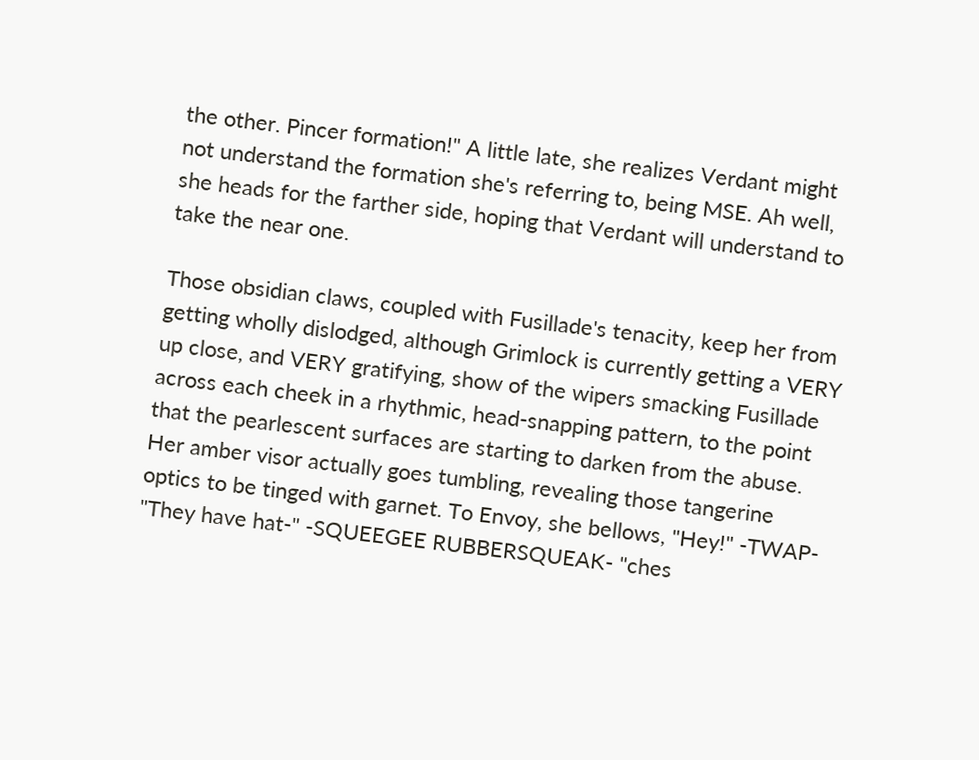the other. Pincer formation!" A little late, she realizes Verdant might not understand the formation she's referring to, being MSE. Ah well, she heads for the farther side, hoping that Verdant will understand to take the near one.

Those obsidian claws, coupled with Fusillade's tenacity, keep her from getting wholly dislodged, although Grimlock is currently getting a VERY up close, and VERY gratifying, show of the wipers smacking Fusillade across each cheek in a rhythmic, head-snapping pattern, to the point that the pearlescent surfaces are starting to darken from the abuse. Her amber visor actually goes tumbling, revealing those tangerine optics to be tinged with garnet. To Envoy, she bellows, "Hey!" -TWAP- "They have hat-" -SQUEEGEE RUBBERSQUEAK- "ches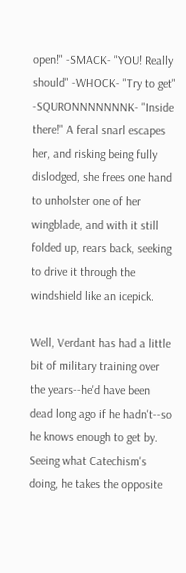open!" -SMACK- "YOU! Really should" -WHOCK- "Try to get" -SQURONNNNNNNK- "Inside there!" A feral snarl escapes her, and risking being fully dislodged, she frees one hand to unholster one of her wingblade, and with it still folded up, rears back, seeking to drive it through the windshield like an icepick.

Well, Verdant has had a little bit of military training over the years--he'd have been dead long ago if he hadn't--so he knows enough to get by. Seeing what Catechism's doing, he takes the opposite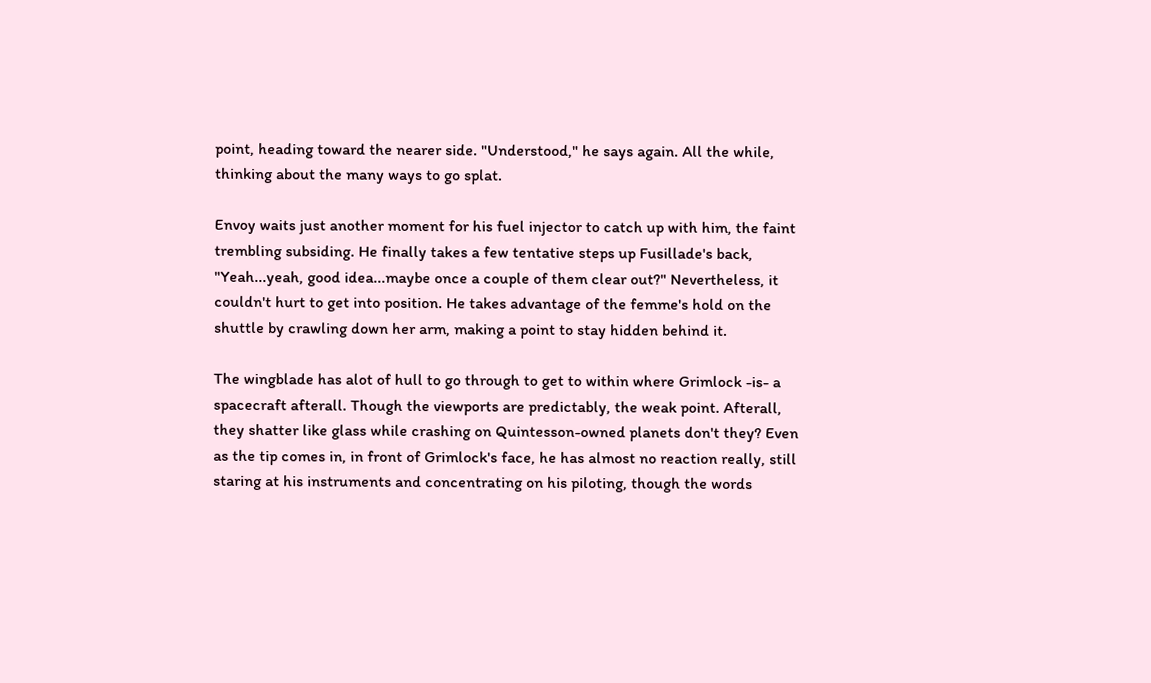point, heading toward the nearer side. "Understood," he says again. All the while, thinking about the many ways to go splat.

Envoy waits just another moment for his fuel injector to catch up with him, the faint trembling subsiding. He finally takes a few tentative steps up Fusillade's back, "Yeah...yeah, good idea...maybe once a couple of them clear out?" Nevertheless, it couldn't hurt to get into position. He takes advantage of the femme's hold on the shuttle by crawling down her arm, making a point to stay hidden behind it.

The wingblade has alot of hull to go through to get to within where Grimlock -is- a spacecraft afterall. Though the viewports are predictably, the weak point. Afterall, they shatter like glass while crashing on Quintesson-owned planets don't they? Even as the tip comes in, in front of Grimlock's face, he has almost no reaction really, still staring at his instruments and concentrating on his piloting, though the words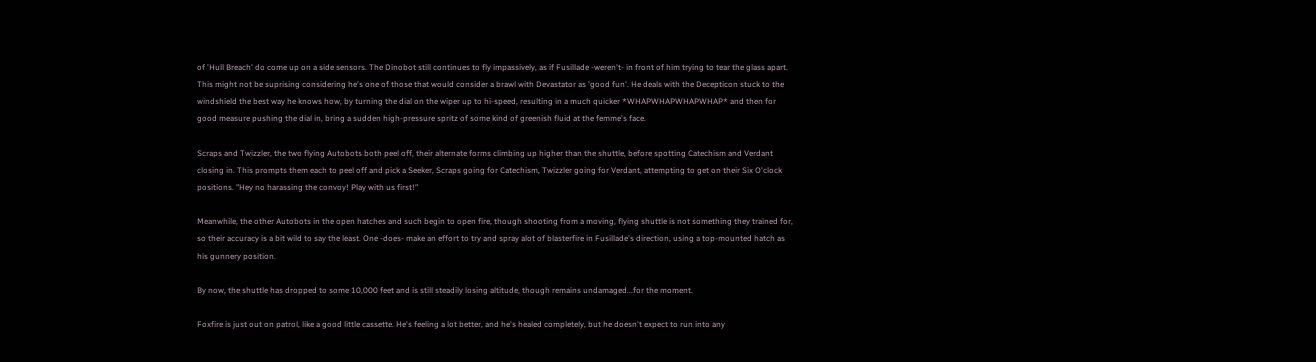of 'Hull Breach' do come up on a side sensors. The Dinobot still continues to fly impassively, as if Fusillade -weren't- in front of him trying to tear the glass apart. This might not be suprising considering he's one of those that would consider a brawl with Devastator as 'good fun'. He deals with the Decepticon stuck to the windshield the best way he knows how, by turning the dial on the wiper up to hi-speed, resulting in a much quicker *WHAPWHAPWHAPWHAP* and then for good measure pushing the dial in, bring a sudden high-pressure spritz of some kind of greenish fluid at the femme's face.

Scraps and Twizzler, the two flying Autobots both peel off, their alternate forms climbing up higher than the shuttle, before spotting Catechism and Verdant closing in. This prompts them each to peel off and pick a Seeker, Scraps going for Catechism, Twizzler going for Verdant, attempting to get on their Six O'clock positions. "Hey no harassing the convoy! Play with us first!"

Meanwhile, the other Autobots in the open hatches and such begin to open fire, though shooting from a moving, flying shuttle is not something they trained for, so their accuracy is a bit wild to say the least. One -does- make an effort to try and spray alot of blasterfire in Fusillade's direction, using a top-mounted hatch as his gunnery position.

By now, the shuttle has dropped to some 10,000 feet and is still steadily losing altitude, though remains undamaged...for the moment.

Foxfire is just out on patrol, like a good little cassette. He's feeling a lot better, and he's healed completely, but he doesn't expect to run into any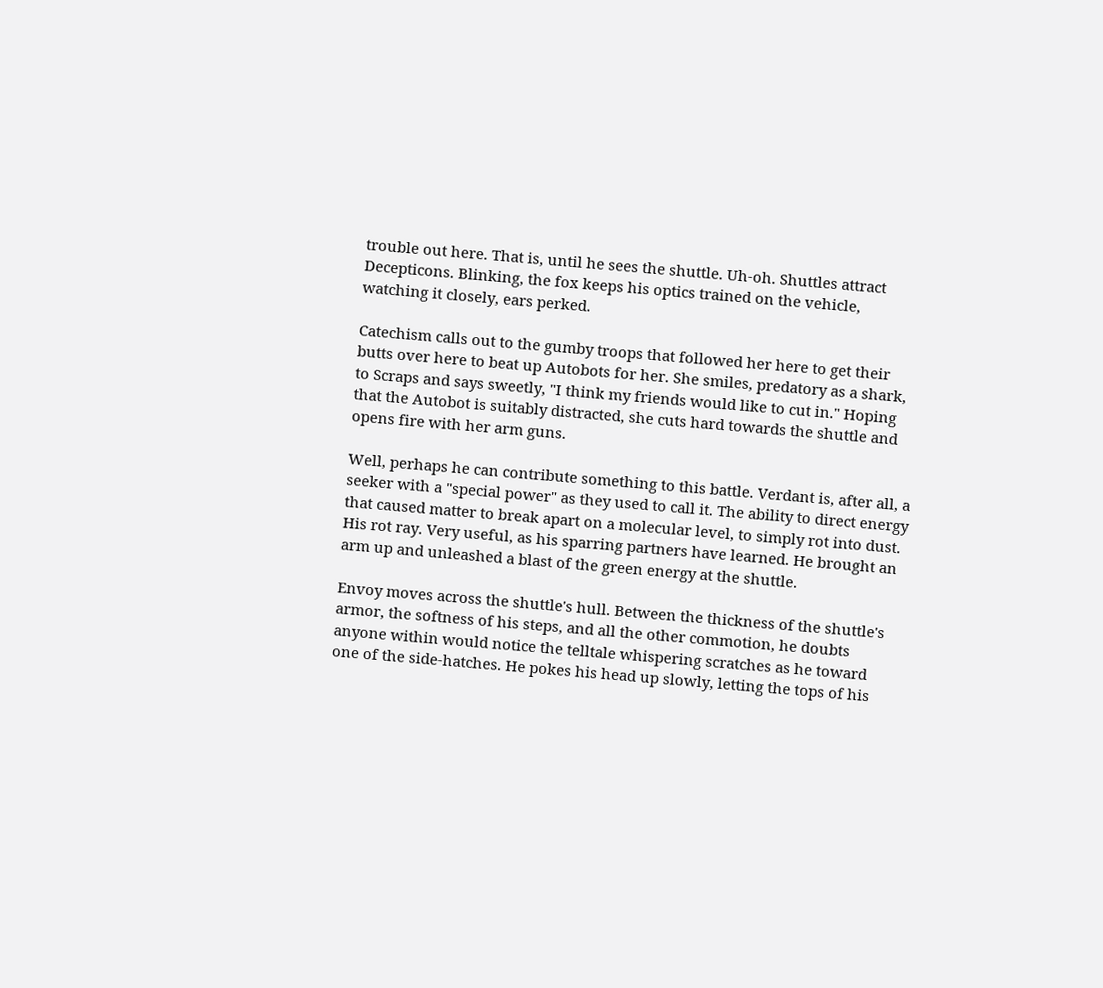trouble out here. That is, until he sees the shuttle. Uh-oh. Shuttles attract Decepticons. Blinking, the fox keeps his optics trained on the vehicle, watching it closely, ears perked.

Catechism calls out to the gumby troops that followed her here to get their butts over here to beat up Autobots for her. She smiles, predatory as a shark, to Scraps and says sweetly, "I think my friends would like to cut in." Hoping that the Autobot is suitably distracted, she cuts hard towards the shuttle and opens fire with her arm guns.

Well, perhaps he can contribute something to this battle. Verdant is, after all, a seeker with a "special power" as they used to call it. The ability to direct energy that caused matter to break apart on a molecular level, to simply rot into dust. His rot ray. Very useful, as his sparring partners have learned. He brought an arm up and unleashed a blast of the green energy at the shuttle.

Envoy moves across the shuttle's hull. Between the thickness of the shuttle's armor, the softness of his steps, and all the other commotion, he doubts anyone within would notice the telltale whispering scratches as he toward one of the side-hatches. He pokes his head up slowly, letting the tops of his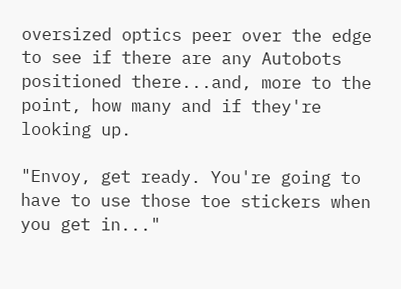oversized optics peer over the edge to see if there are any Autobots positioned there...and, more to the point, how many and if they're looking up.

"Envoy, get ready. You're going to have to use those toe stickers when you get in..."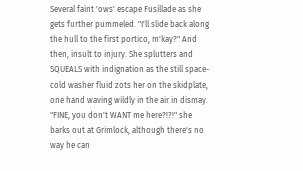Several faint 'ows' escape Fusillade as she gets further pummeled. "I'll slide back along the hull to the first portico, m'kay?" And then, insult to injury. She splutters and SQUEALS with indignation as the still space-cold washer fluid zots her on the skidplate, one hand waving wildly in the air in dismay. "FINE, you don't WANT me here?!?!" she barks out at Grimlock, although there's no way he can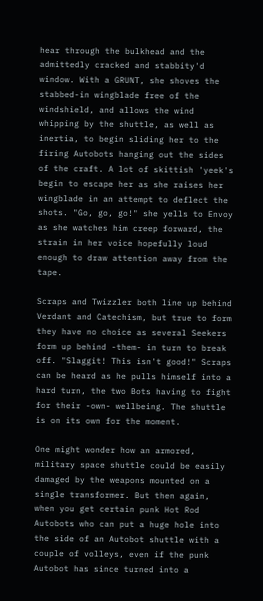hear through the bulkhead and the admittedly cracked and stabbity'd window. With a GRUNT, she shoves the stabbed-in wingblade free of the windshield, and allows the wind whipping by the shuttle, as well as inertia, to begin sliding her to the firing Autobots hanging out the sides of the craft. A lot of skittish 'yeek's begin to escape her as she raises her wingblade in an attempt to deflect the shots. "Go, go, go!" she yells to Envoy as she watches him creep forward, the strain in her voice hopefully loud enough to draw attention away from the tape.

Scraps and Twizzler both line up behind Verdant and Catechism, but true to form they have no choice as several Seekers form up behind -them- in turn to break off. "Slaggit! This isn't good!" Scraps can be heard as he pulls himself into a hard turn, the two Bots having to fight for their -own- wellbeing. The shuttle is on its own for the moment.

One might wonder how an armored, military space shuttle could be easily damaged by the weapons mounted on a single transformer. But then again, when you get certain punk Hot Rod Autobots who can put a huge hole into the side of an Autobot shuttle with a couple of volleys, even if the punk Autobot has since turned into a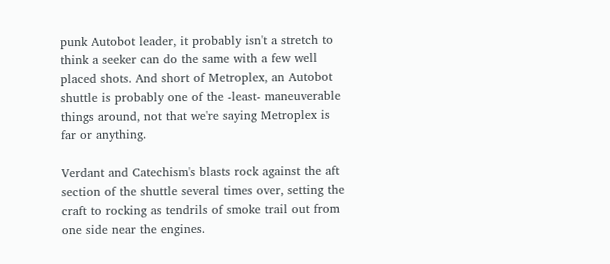punk Autobot leader, it probably isn't a stretch to think a seeker can do the same with a few well placed shots. And short of Metroplex, an Autobot shuttle is probably one of the -least- maneuverable things around, not that we're saying Metroplex is far or anything.

Verdant and Catechism's blasts rock against the aft section of the shuttle several times over, setting the craft to rocking as tendrils of smoke trail out from one side near the engines.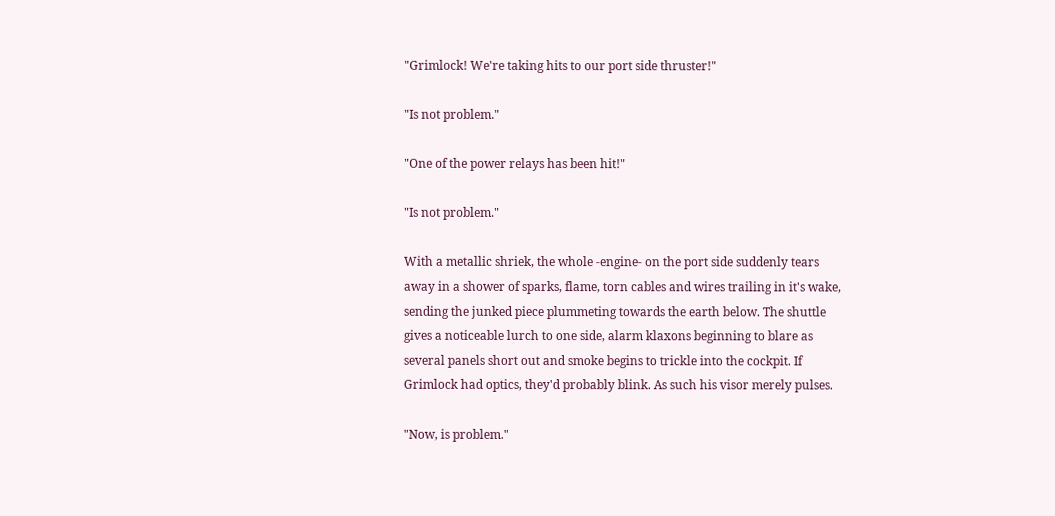"Grimlock! We're taking hits to our port side thruster!"

"Is not problem."

"One of the power relays has been hit!"

"Is not problem."

With a metallic shriek, the whole -engine- on the port side suddenly tears away in a shower of sparks, flame, torn cables and wires trailing in it's wake, sending the junked piece plummeting towards the earth below. The shuttle gives a noticeable lurch to one side, alarm klaxons beginning to blare as several panels short out and smoke begins to trickle into the cockpit. If Grimlock had optics, they'd probably blink. As such his visor merely pulses.

"Now, is problem."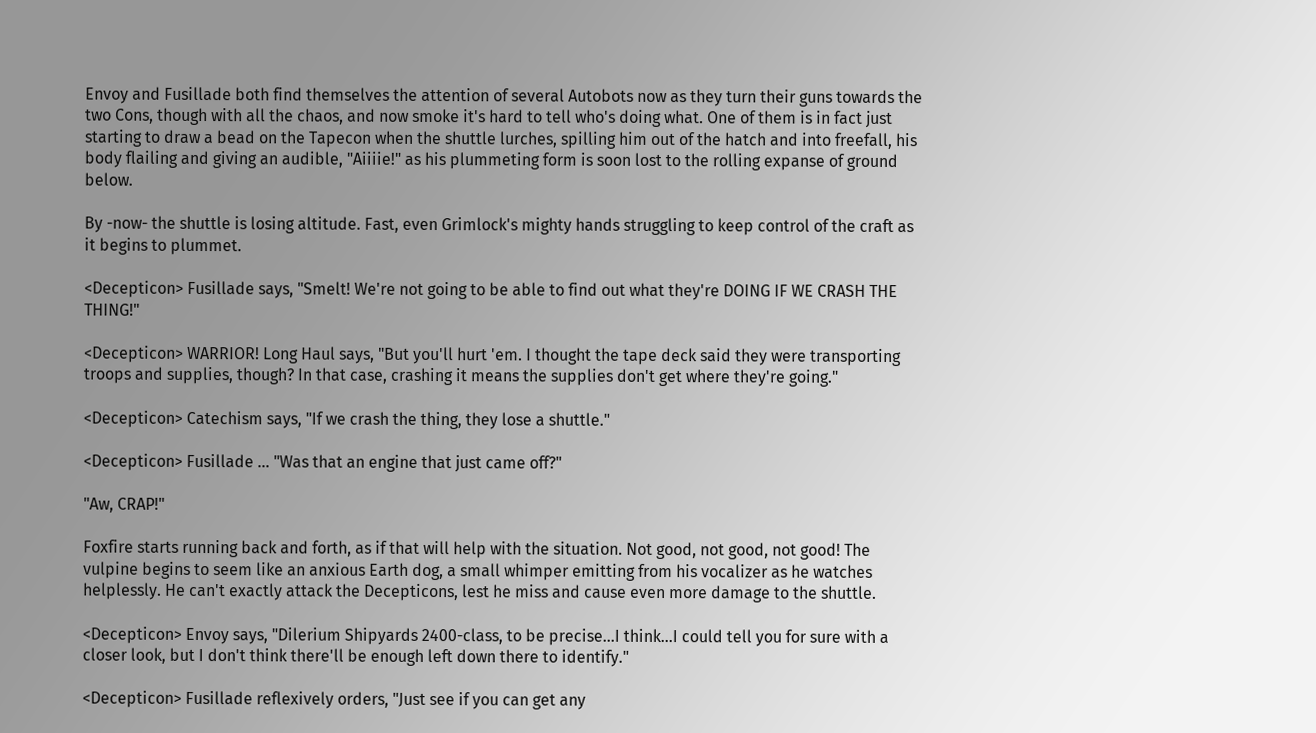Envoy and Fusillade both find themselves the attention of several Autobots now as they turn their guns towards the two Cons, though with all the chaos, and now smoke it's hard to tell who's doing what. One of them is in fact just starting to draw a bead on the Tapecon when the shuttle lurches, spilling him out of the hatch and into freefall, his body flailing and giving an audible, "Aiiiie!" as his plummeting form is soon lost to the rolling expanse of ground below.

By -now- the shuttle is losing altitude. Fast, even Grimlock's mighty hands struggling to keep control of the craft as it begins to plummet.

<Decepticon> Fusillade says, "Smelt! We're not going to be able to find out what they're DOING IF WE CRASH THE THING!"

<Decepticon> WARRIOR! Long Haul says, "But you'll hurt 'em. I thought the tape deck said they were transporting troops and supplies, though? In that case, crashing it means the supplies don't get where they're going."

<Decepticon> Catechism says, "If we crash the thing, they lose a shuttle."

<Decepticon> Fusillade ... "Was that an engine that just came off?"

"Aw, CRAP!"

Foxfire starts running back and forth, as if that will help with the situation. Not good, not good, not good! The vulpine begins to seem like an anxious Earth dog, a small whimper emitting from his vocalizer as he watches helplessly. He can't exactly attack the Decepticons, lest he miss and cause even more damage to the shuttle.

<Decepticon> Envoy says, "Dilerium Shipyards 2400-class, to be precise...I think...I could tell you for sure with a closer look, but I don't think there'll be enough left down there to identify."

<Decepticon> Fusillade reflexively orders, "Just see if you can get any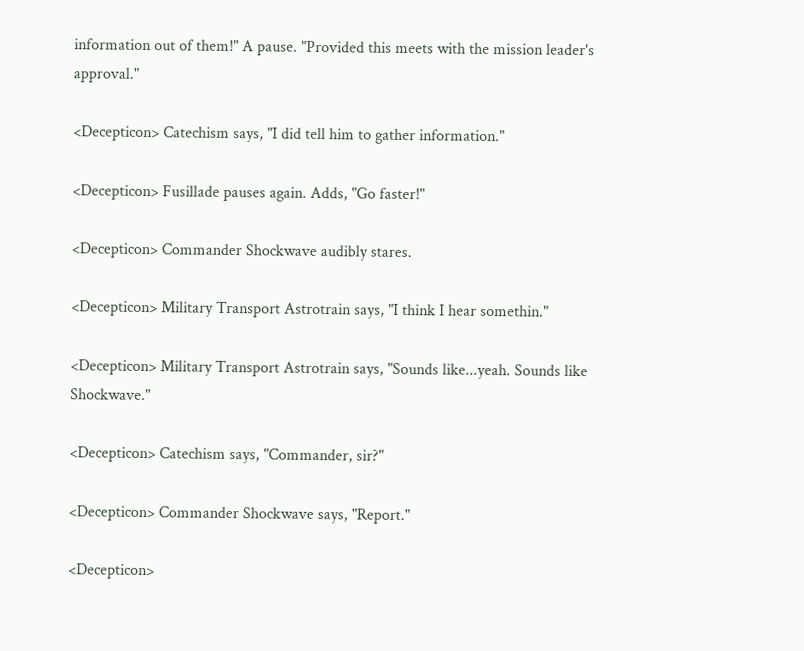information out of them!" A pause. "Provided this meets with the mission leader's approval."

<Decepticon> Catechism says, "I did tell him to gather information."

<Decepticon> Fusillade pauses again. Adds, "Go faster!"

<Decepticon> Commander Shockwave audibly stares.

<Decepticon> Military Transport Astrotrain says, "I think I hear somethin."

<Decepticon> Military Transport Astrotrain says, "Sounds like...yeah. Sounds like Shockwave."

<Decepticon> Catechism says, "Commander, sir?"

<Decepticon> Commander Shockwave says, "Report."

<Decepticon>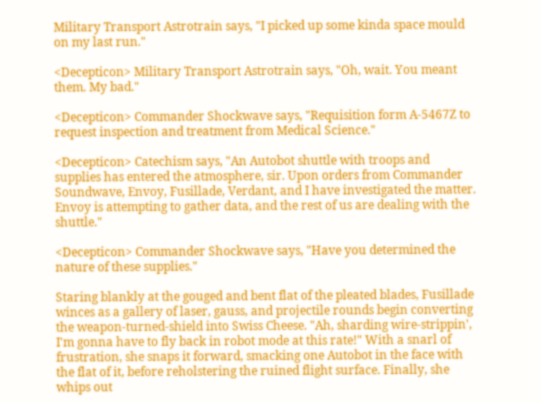Military Transport Astrotrain says, "I picked up some kinda space mould on my last run."

<Decepticon> Military Transport Astrotrain says, "Oh, wait. You meant them. My bad."

<Decepticon> Commander Shockwave says, "Requisition form A-5467Z to request inspection and treatment from Medical Science."

<Decepticon> Catechism says, "An Autobot shuttle with troops and supplies has entered the atmosphere, sir. Upon orders from Commander Soundwave, Envoy, Fusillade, Verdant, and I have investigated the matter. Envoy is attempting to gather data, and the rest of us are dealing with the shuttle."

<Decepticon> Commander Shockwave says, "Have you determined the nature of these supplies."

Staring blankly at the gouged and bent flat of the pleated blades, Fusillade winces as a gallery of laser, gauss, and projectile rounds begin converting the weapon-turned-shield into Swiss Cheese. "Ah, sharding wire-strippin', I'm gonna have to fly back in robot mode at this rate!" With a snarl of frustration, she snaps it forward, smacking one Autobot in the face with the flat of it, before reholstering the ruined flight surface. Finally, she whips out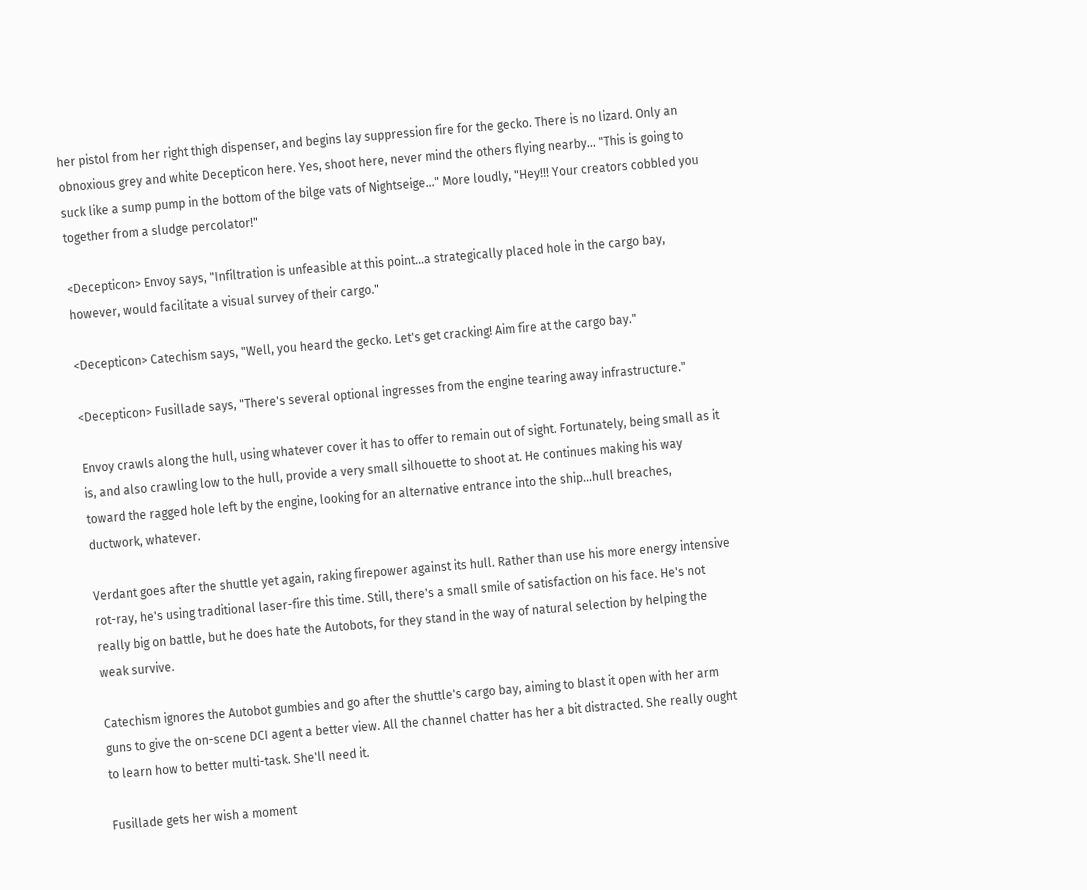her pistol from her right thigh dispenser, and begins lay suppression fire for the gecko. There is no lizard. Only an obnoxious grey and white Decepticon here. Yes, shoot here, never mind the others flying nearby... "This is going to suck like a sump pump in the bottom of the bilge vats of Nightseige..." More loudly, "Hey!!! Your creators cobbled you together from a sludge percolator!"

<Decepticon> Envoy says, "Infiltration is unfeasible at this point...a strategically placed hole in the cargo bay, however, would facilitate a visual survey of their cargo."

<Decepticon> Catechism says, "Well, you heard the gecko. Let's get cracking! Aim fire at the cargo bay."

<Decepticon> Fusillade says, "There's several optional ingresses from the engine tearing away infrastructure."

Envoy crawls along the hull, using whatever cover it has to offer to remain out of sight. Fortunately, being small as it is, and also crawling low to the hull, provide a very small silhouette to shoot at. He continues making his way toward the ragged hole left by the engine, looking for an alternative entrance into the ship...hull breaches, ductwork, whatever.

Verdant goes after the shuttle yet again, raking firepower against its hull. Rather than use his more energy intensive rot-ray, he's using traditional laser-fire this time. Still, there's a small smile of satisfaction on his face. He's not really big on battle, but he does hate the Autobots, for they stand in the way of natural selection by helping the weak survive.

Catechism ignores the Autobot gumbies and go after the shuttle's cargo bay, aiming to blast it open with her arm guns to give the on-scene DCI agent a better view. All the channel chatter has her a bit distracted. She really ought to learn how to better multi-task. She'll need it.

Fusillade gets her wish a moment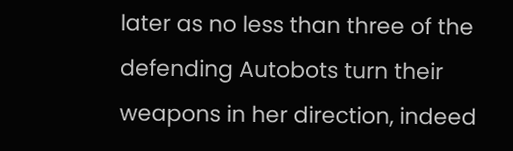later as no less than three of the defending Autobots turn their weapons in her direction, indeed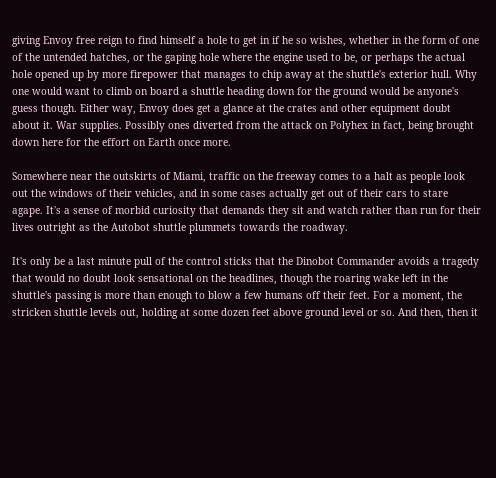giving Envoy free reign to find himself a hole to get in if he so wishes, whether in the form of one of the untended hatches, or the gaping hole where the engine used to be, or perhaps the actual hole opened up by more firepower that manages to chip away at the shuttle's exterior hull. Why one would want to climb on board a shuttle heading down for the ground would be anyone's guess though. Either way, Envoy does get a glance at the crates and other equipment doubt about it. War supplies. Possibly ones diverted from the attack on Polyhex in fact, being brought down here for the effort on Earth once more.

Somewhere near the outskirts of Miami, traffic on the freeway comes to a halt as people look out the windows of their vehicles, and in some cases actually get out of their cars to stare agape. It's a sense of morbid curiosity that demands they sit and watch rather than run for their lives outright as the Autobot shuttle plummets towards the roadway.

It's only be a last minute pull of the control sticks that the Dinobot Commander avoids a tragedy that would no doubt look sensational on the headlines, though the roaring wake left in the shuttle's passing is more than enough to blow a few humans off their feet. For a moment, the stricken shuttle levels out, holding at some dozen feet above ground level or so. And then, then it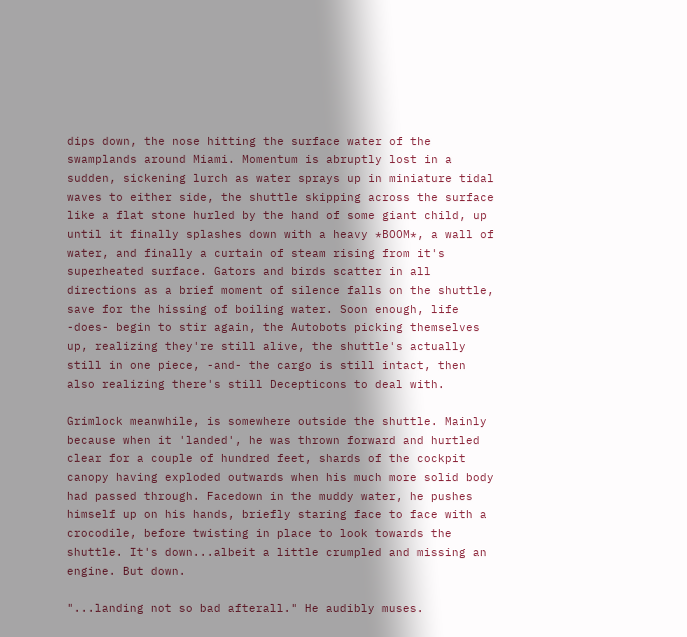dips down, the nose hitting the surface water of the swamplands around Miami. Momentum is abruptly lost in a sudden, sickening lurch as water sprays up in miniature tidal waves to either side, the shuttle skipping across the surface like a flat stone hurled by the hand of some giant child, up until it finally splashes down with a heavy *BOOM*, a wall of water, and finally a curtain of steam rising from it's superheated surface. Gators and birds scatter in all directions as a brief moment of silence falls on the shuttle, save for the hissing of boiling water. Soon enough, life -does- begin to stir again, the Autobots picking themselves up, realizing they're still alive, the shuttle's actually still in one piece, -and- the cargo is still intact, then also realizing there's still Decepticons to deal with.

Grimlock meanwhile, is somewhere outside the shuttle. Mainly because when it 'landed', he was thrown forward and hurtled clear for a couple of hundred feet, shards of the cockpit canopy having exploded outwards when his much more solid body had passed through. Facedown in the muddy water, he pushes himself up on his hands, briefly staring face to face with a crocodile, before twisting in place to look towards the shuttle. It's down...albeit a little crumpled and missing an engine. But down.

"...landing not so bad afterall." He audibly muses.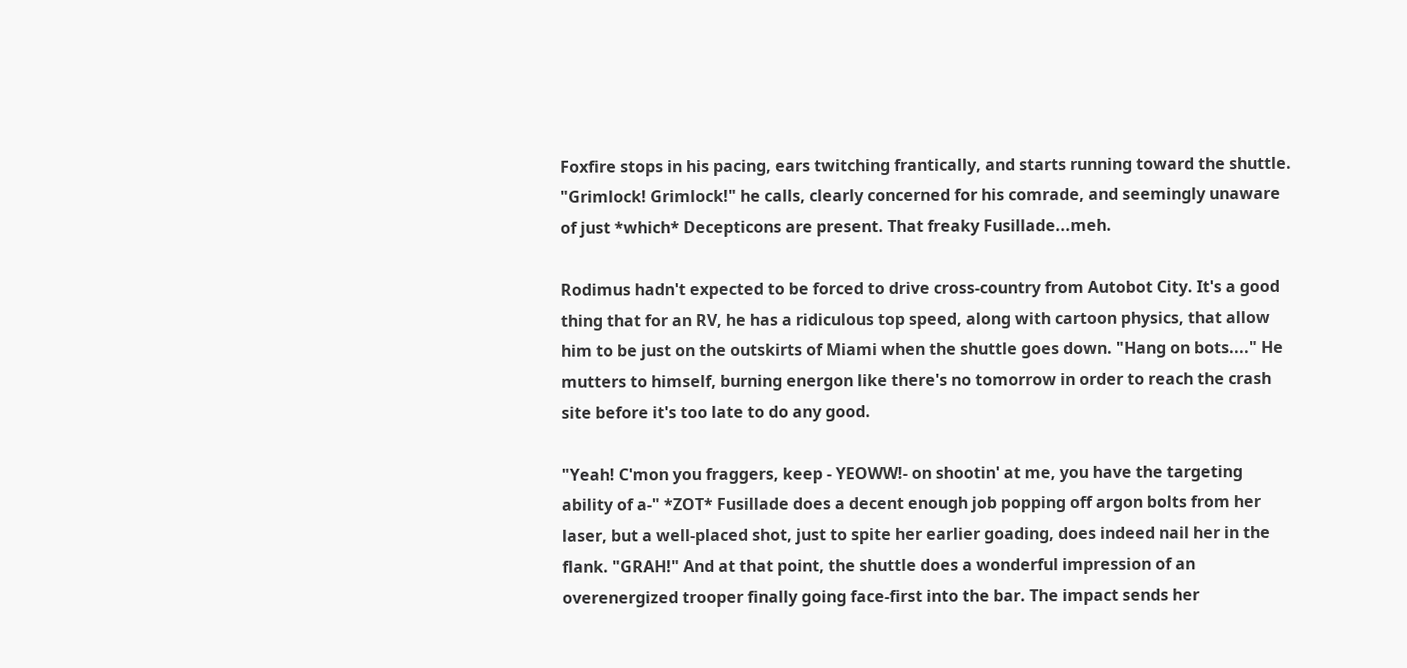Foxfire stops in his pacing, ears twitching frantically, and starts running toward the shuttle. "Grimlock! Grimlock!" he calls, clearly concerned for his comrade, and seemingly unaware of just *which* Decepticons are present. That freaky Fusillade...meh.

Rodimus hadn't expected to be forced to drive cross-country from Autobot City. It's a good thing that for an RV, he has a ridiculous top speed, along with cartoon physics, that allow him to be just on the outskirts of Miami when the shuttle goes down. "Hang on bots...." He mutters to himself, burning energon like there's no tomorrow in order to reach the crash site before it's too late to do any good.

"Yeah! C'mon you fraggers, keep - YEOWW!- on shootin' at me, you have the targeting ability of a-" *ZOT* Fusillade does a decent enough job popping off argon bolts from her laser, but a well-placed shot, just to spite her earlier goading, does indeed nail her in the flank. "GRAH!" And at that point, the shuttle does a wonderful impression of an overenergized trooper finally going face-first into the bar. The impact sends her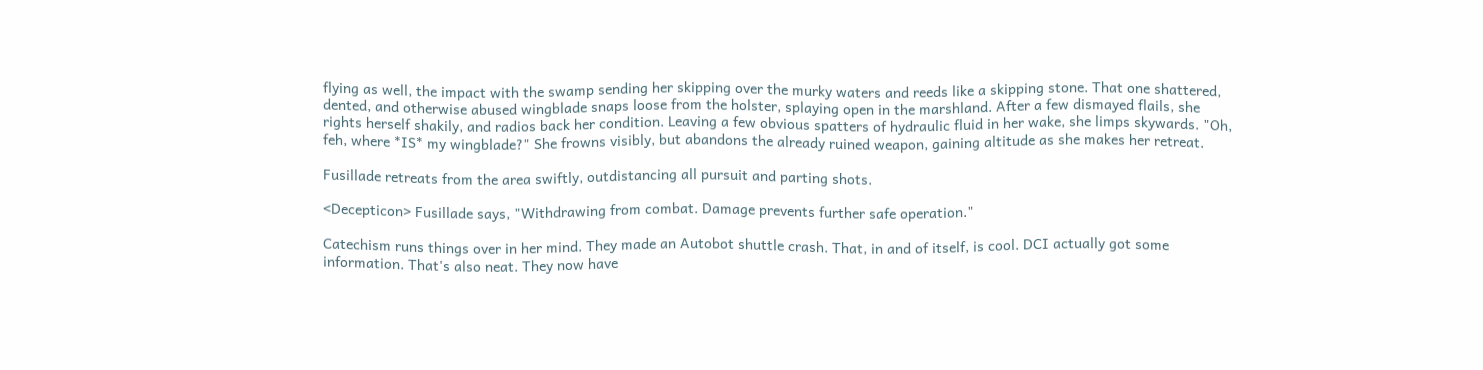flying as well, the impact with the swamp sending her skipping over the murky waters and reeds like a skipping stone. That one shattered, dented, and otherwise abused wingblade snaps loose from the holster, splaying open in the marshland. After a few dismayed flails, she rights herself shakily, and radios back her condition. Leaving a few obvious spatters of hydraulic fluid in her wake, she limps skywards. "Oh, feh, where *IS* my wingblade?" She frowns visibly, but abandons the already ruined weapon, gaining altitude as she makes her retreat.

Fusillade retreats from the area swiftly, outdistancing all pursuit and parting shots.

<Decepticon> Fusillade says, "Withdrawing from combat. Damage prevents further safe operation."

Catechism runs things over in her mind. They made an Autobot shuttle crash. That, in and of itself, is cool. DCI actually got some information. That's also neat. They now have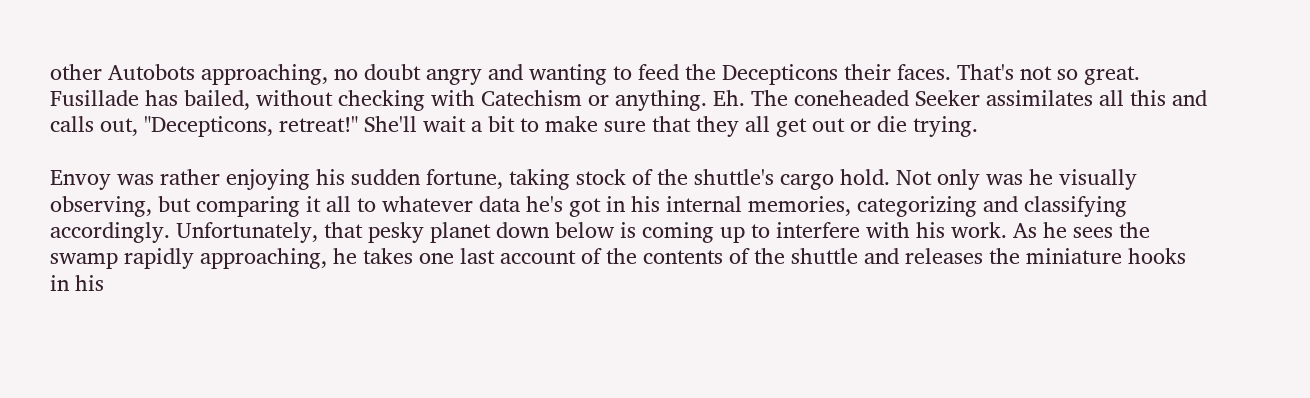other Autobots approaching, no doubt angry and wanting to feed the Decepticons their faces. That's not so great. Fusillade has bailed, without checking with Catechism or anything. Eh. The coneheaded Seeker assimilates all this and calls out, "Decepticons, retreat!" She'll wait a bit to make sure that they all get out or die trying.

Envoy was rather enjoying his sudden fortune, taking stock of the shuttle's cargo hold. Not only was he visually observing, but comparing it all to whatever data he's got in his internal memories, categorizing and classifying accordingly. Unfortunately, that pesky planet down below is coming up to interfere with his work. As he sees the swamp rapidly approaching, he takes one last account of the contents of the shuttle and releases the miniature hooks in his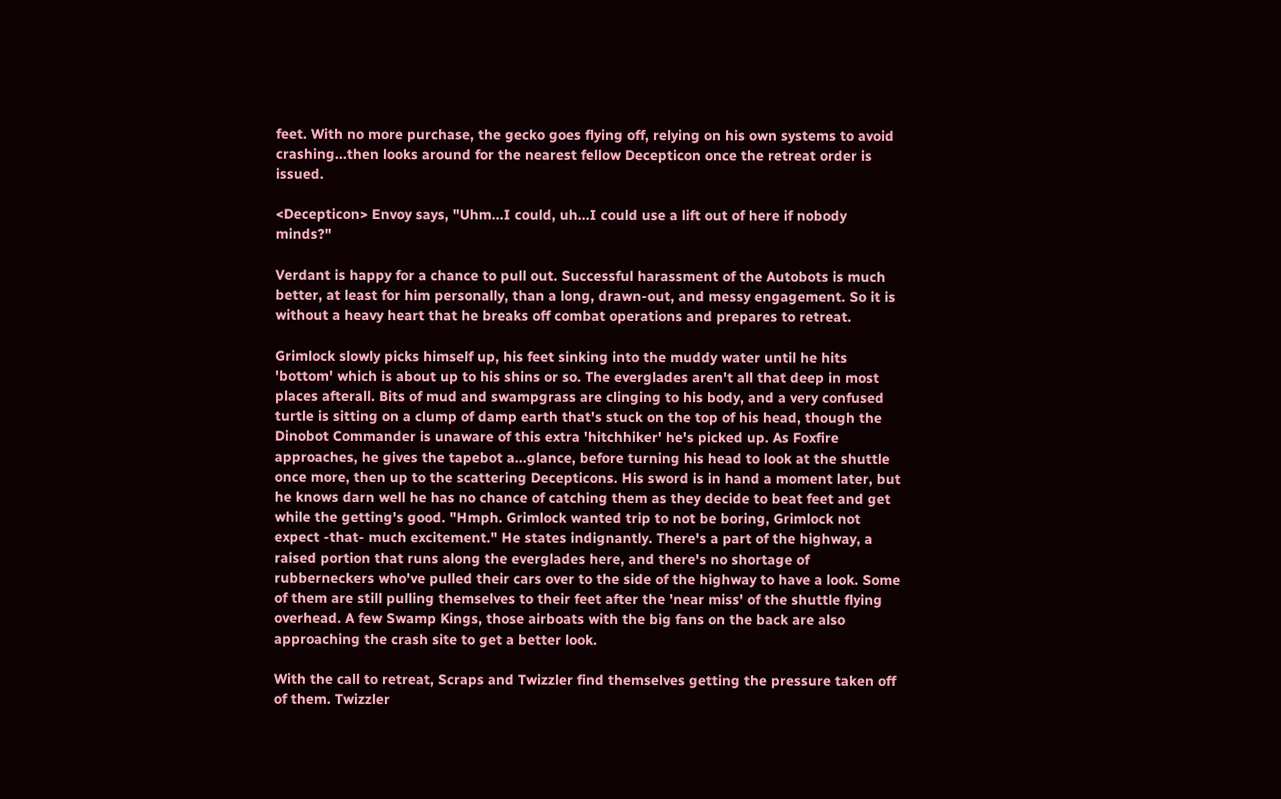feet. With no more purchase, the gecko goes flying off, relying on his own systems to avoid crashing...then looks around for the nearest fellow Decepticon once the retreat order is issued.

<Decepticon> Envoy says, "Uhm...I could, uh...I could use a lift out of here if nobody minds?"

Verdant is happy for a chance to pull out. Successful harassment of the Autobots is much better, at least for him personally, than a long, drawn-out, and messy engagement. So it is without a heavy heart that he breaks off combat operations and prepares to retreat.

Grimlock slowly picks himself up, his feet sinking into the muddy water until he hits 'bottom' which is about up to his shins or so. The everglades aren't all that deep in most places afterall. Bits of mud and swampgrass are clinging to his body, and a very confused turtle is sitting on a clump of damp earth that's stuck on the top of his head, though the Dinobot Commander is unaware of this extra 'hitchhiker' he's picked up. As Foxfire approaches, he gives the tapebot a...glance, before turning his head to look at the shuttle once more, then up to the scattering Decepticons. His sword is in hand a moment later, but he knows darn well he has no chance of catching them as they decide to beat feet and get while the getting's good. "Hmph. Grimlock wanted trip to not be boring, Grimlock not expect -that- much excitement." He states indignantly. There's a part of the highway, a raised portion that runs along the everglades here, and there's no shortage of rubberneckers who've pulled their cars over to the side of the highway to have a look. Some of them are still pulling themselves to their feet after the 'near miss' of the shuttle flying overhead. A few Swamp Kings, those airboats with the big fans on the back are also approaching the crash site to get a better look.

With the call to retreat, Scraps and Twizzler find themselves getting the pressure taken off of them. Twizzler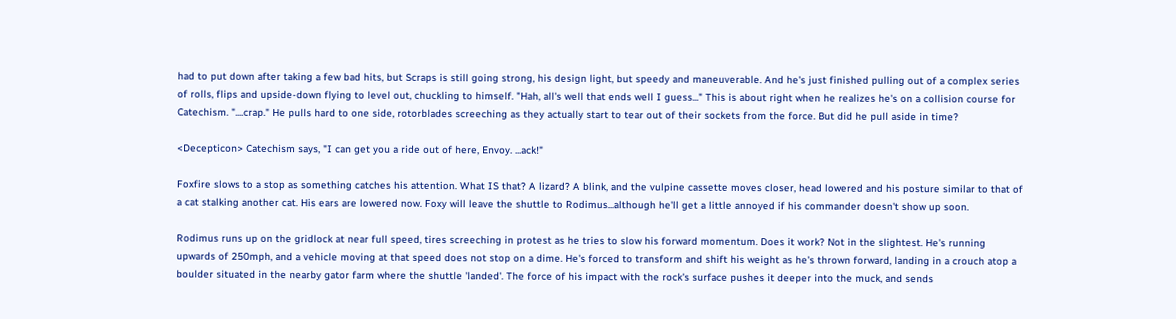had to put down after taking a few bad hits, but Scraps is still going strong, his design light, but speedy and maneuverable. And he's just finished pulling out of a complex series of rolls, flips and upside-down flying to level out, chuckling to himself. "Hah, all's well that ends well I guess..." This is about right when he realizes he's on a collision course for Catechism. "....crap." He pulls hard to one side, rotorblades screeching as they actually start to tear out of their sockets from the force. But did he pull aside in time?

<Decepticon> Catechism says, "I can get you a ride out of here, Envoy. ...ack!"

Foxfire slows to a stop as something catches his attention. What IS that? A lizard? A blink, and the vulpine cassette moves closer, head lowered and his posture similar to that of a cat stalking another cat. His ears are lowered now. Foxy will leave the shuttle to Rodimus...although he'll get a little annoyed if his commander doesn't show up soon.

Rodimus runs up on the gridlock at near full speed, tires screeching in protest as he tries to slow his forward momentum. Does it work? Not in the slightest. He's running upwards of 250mph, and a vehicle moving at that speed does not stop on a dime. He's forced to transform and shift his weight as he's thrown forward, landing in a crouch atop a boulder situated in the nearby gator farm where the shuttle 'landed'. The force of his impact with the rock's surface pushes it deeper into the muck, and sends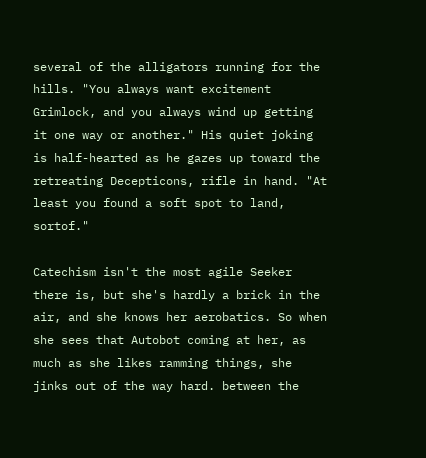several of the alligators running for the hills. "You always want excitement Grimlock, and you always wind up getting it one way or another." His quiet joking is half-hearted as he gazes up toward the retreating Decepticons, rifle in hand. "At least you found a soft spot to land, sortof."

Catechism isn't the most agile Seeker there is, but she's hardly a brick in the air, and she knows her aerobatics. So when she sees that Autobot coming at her, as much as she likes ramming things, she jinks out of the way hard. between the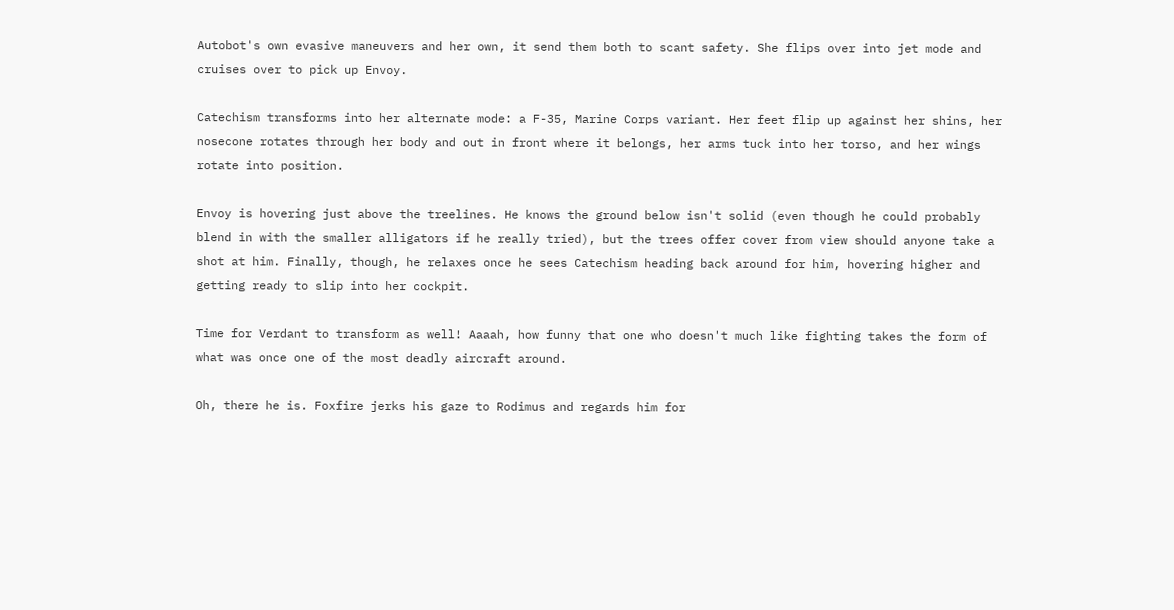Autobot's own evasive maneuvers and her own, it send them both to scant safety. She flips over into jet mode and cruises over to pick up Envoy.

Catechism transforms into her alternate mode: a F-35, Marine Corps variant. Her feet flip up against her shins, her nosecone rotates through her body and out in front where it belongs, her arms tuck into her torso, and her wings rotate into position.

Envoy is hovering just above the treelines. He knows the ground below isn't solid (even though he could probably blend in with the smaller alligators if he really tried), but the trees offer cover from view should anyone take a shot at him. Finally, though, he relaxes once he sees Catechism heading back around for him, hovering higher and getting ready to slip into her cockpit.

Time for Verdant to transform as well! Aaaah, how funny that one who doesn't much like fighting takes the form of what was once one of the most deadly aircraft around.

Oh, there he is. Foxfire jerks his gaze to Rodimus and regards him for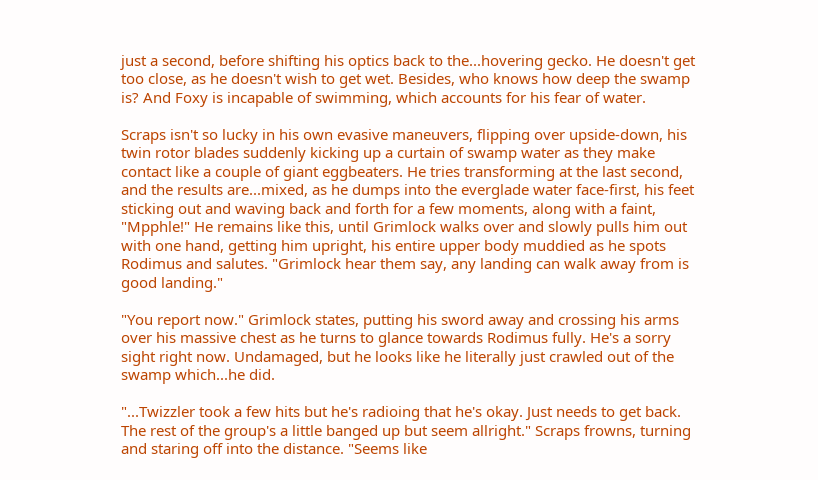just a second, before shifting his optics back to the...hovering gecko. He doesn't get too close, as he doesn't wish to get wet. Besides, who knows how deep the swamp is? And Foxy is incapable of swimming, which accounts for his fear of water.

Scraps isn't so lucky in his own evasive maneuvers, flipping over upside-down, his twin rotor blades suddenly kicking up a curtain of swamp water as they make contact like a couple of giant eggbeaters. He tries transforming at the last second, and the results are...mixed, as he dumps into the everglade water face-first, his feet sticking out and waving back and forth for a few moments, along with a faint, "Mpphle!" He remains like this, until Grimlock walks over and slowly pulls him out with one hand, getting him upright, his entire upper body muddied as he spots Rodimus and salutes. "Grimlock hear them say, any landing can walk away from is good landing."

"You report now." Grimlock states, putting his sword away and crossing his arms over his massive chest as he turns to glance towards Rodimus fully. He's a sorry sight right now. Undamaged, but he looks like he literally just crawled out of the swamp which...he did.

"...Twizzler took a few hits but he's radioing that he's okay. Just needs to get back. The rest of the group's a little banged up but seem allright." Scraps frowns, turning and staring off into the distance. "Seems like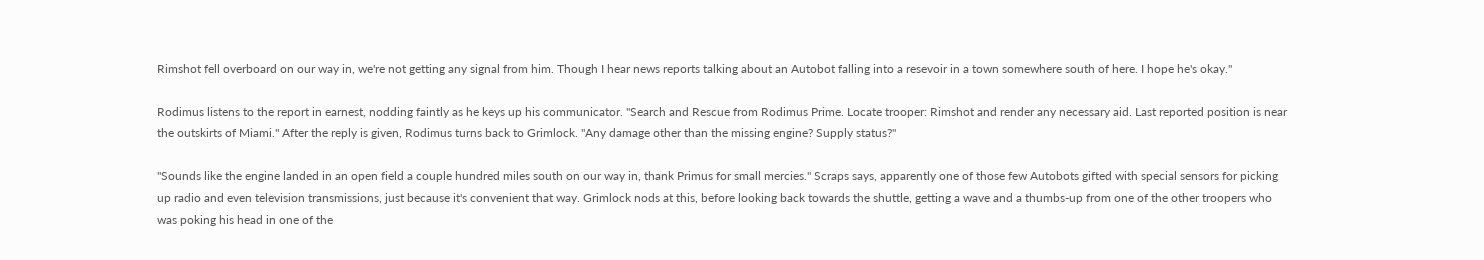Rimshot fell overboard on our way in, we're not getting any signal from him. Though I hear news reports talking about an Autobot falling into a resevoir in a town somewhere south of here. I hope he's okay."

Rodimus listens to the report in earnest, nodding faintly as he keys up his communicator. "Search and Rescue from Rodimus Prime. Locate trooper: Rimshot and render any necessary aid. Last reported position is near the outskirts of Miami." After the reply is given, Rodimus turns back to Grimlock. "Any damage other than the missing engine? Supply status?"

"Sounds like the engine landed in an open field a couple hundred miles south on our way in, thank Primus for small mercies." Scraps says, apparently one of those few Autobots gifted with special sensors for picking up radio and even television transmissions, just because it's convenient that way. Grimlock nods at this, before looking back towards the shuttle, getting a wave and a thumbs-up from one of the other troopers who was poking his head in one of the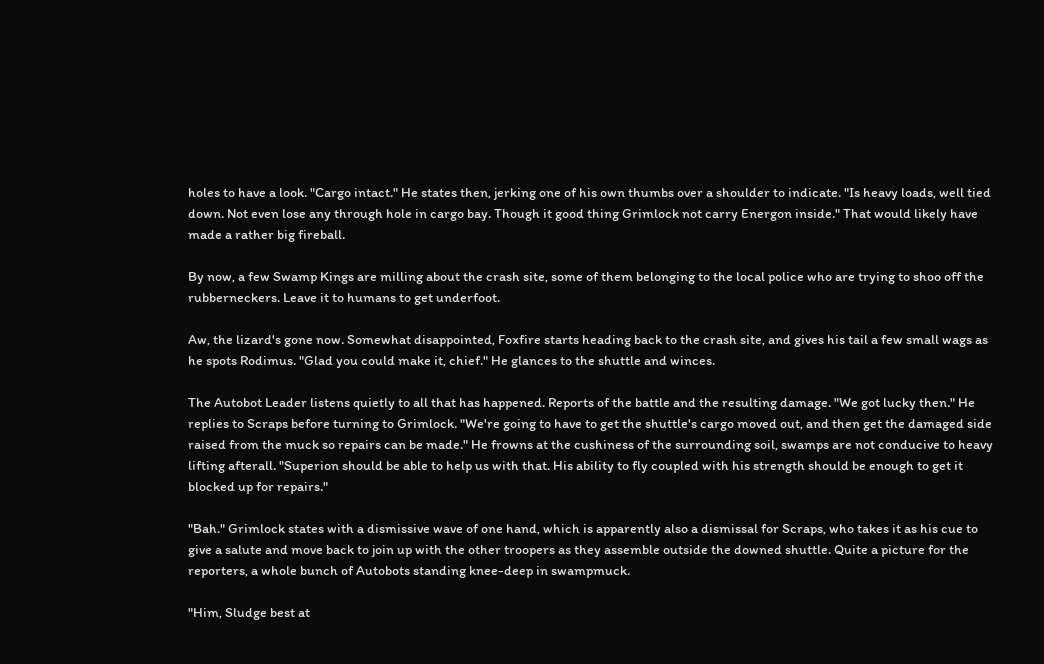holes to have a look. "Cargo intact." He states then, jerking one of his own thumbs over a shoulder to indicate. "Is heavy loads, well tied down. Not even lose any through hole in cargo bay. Though it good thing Grimlock not carry Energon inside." That would likely have made a rather big fireball.

By now, a few Swamp Kings are milling about the crash site, some of them belonging to the local police who are trying to shoo off the rubberneckers. Leave it to humans to get underfoot.

Aw, the lizard's gone now. Somewhat disappointed, Foxfire starts heading back to the crash site, and gives his tail a few small wags as he spots Rodimus. "Glad you could make it, chief." He glances to the shuttle and winces.

The Autobot Leader listens quietly to all that has happened. Reports of the battle and the resulting damage. "We got lucky then." He replies to Scraps before turning to Grimlock. "We're going to have to get the shuttle's cargo moved out, and then get the damaged side raised from the muck so repairs can be made." He frowns at the cushiness of the surrounding soil, swamps are not conducive to heavy lifting afterall. "Superion should be able to help us with that. His ability to fly coupled with his strength should be enough to get it blocked up for repairs."

"Bah." Grimlock states with a dismissive wave of one hand, which is apparently also a dismissal for Scraps, who takes it as his cue to give a salute and move back to join up with the other troopers as they assemble outside the downed shuttle. Quite a picture for the reporters, a whole bunch of Autobots standing knee-deep in swampmuck.

"Him, Sludge best at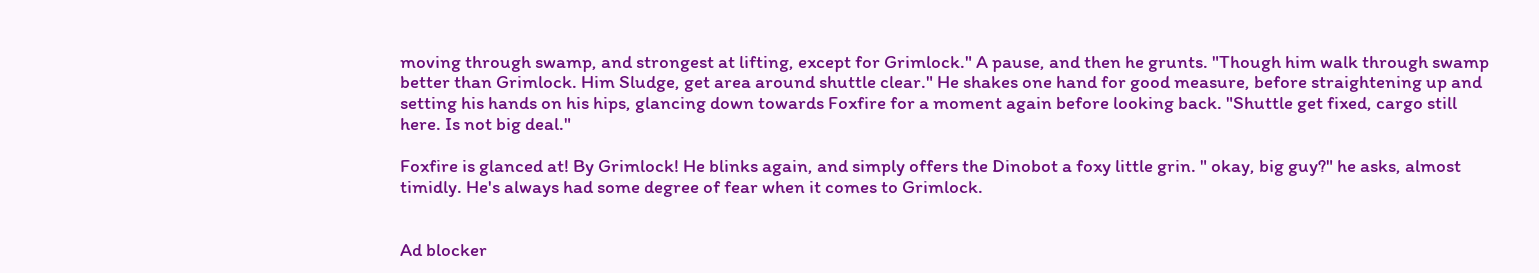moving through swamp, and strongest at lifting, except for Grimlock." A pause, and then he grunts. "Though him walk through swamp better than Grimlock. Him Sludge, get area around shuttle clear." He shakes one hand for good measure, before straightening up and setting his hands on his hips, glancing down towards Foxfire for a moment again before looking back. "Shuttle get fixed, cargo still here. Is not big deal."

Foxfire is glanced at! By Grimlock! He blinks again, and simply offers the Dinobot a foxy little grin. " okay, big guy?" he asks, almost timidly. He's always had some degree of fear when it comes to Grimlock.


Ad blocker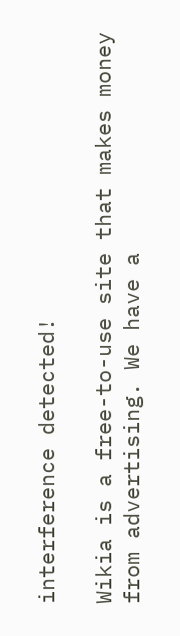interference detected!

Wikia is a free-to-use site that makes money from advertising. We have a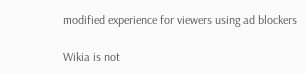modified experience for viewers using ad blockers

Wikia is not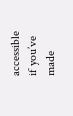accessible if you’ve made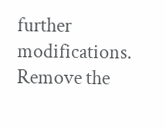further modifications. Remove the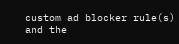custom ad blocker rule(s) and the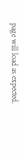page will load as expected.